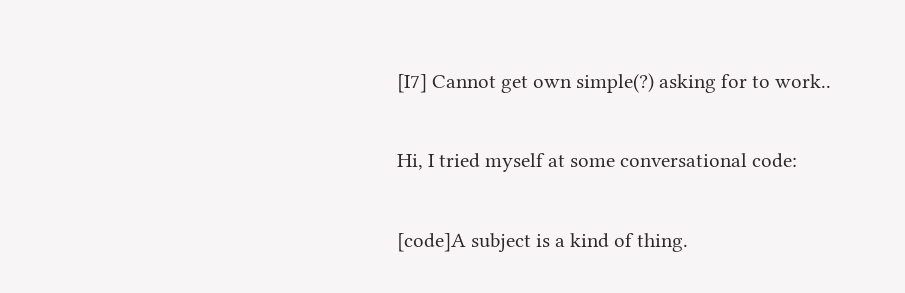[I7] Cannot get own simple(?) asking for to work..

Hi, I tried myself at some conversational code:

[code]A subject is a kind of thing.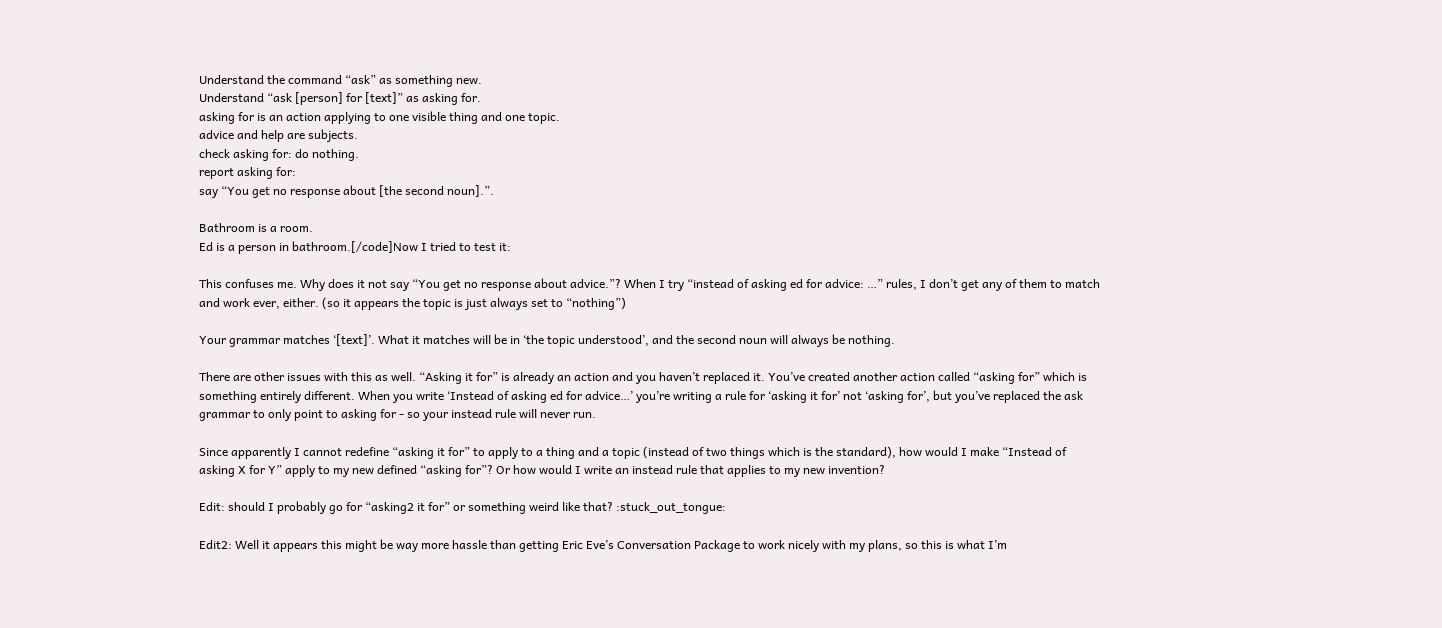Understand the command “ask” as something new.
Understand “ask [person] for [text]” as asking for.
asking for is an action applying to one visible thing and one topic.
advice and help are subjects.
check asking for: do nothing.
report asking for:
say “You get no response about [the second noun].”.

Bathroom is a room.
Ed is a person in bathroom.[/code]Now I tried to test it:

This confuses me. Why does it not say “You get no response about advice.”? When I try “instead of asking ed for advice: …” rules, I don’t get any of them to match and work ever, either. (so it appears the topic is just always set to “nothing”)

Your grammar matches ‘[text]’. What it matches will be in ‘the topic understood’, and the second noun will always be nothing.

There are other issues with this as well. “Asking it for” is already an action and you haven’t replaced it. You’ve created another action called “asking for” which is something entirely different. When you write ‘Instead of asking ed for advice…’ you’re writing a rule for ‘asking it for’ not ‘asking for’, but you’ve replaced the ask grammar to only point to asking for - so your instead rule will never run.

Since apparently I cannot redefine “asking it for” to apply to a thing and a topic (instead of two things which is the standard), how would I make “Instead of asking X for Y” apply to my new defined “asking for”? Or how would I write an instead rule that applies to my new invention?

Edit: should I probably go for “asking2 it for” or something weird like that? :stuck_out_tongue:

Edit2: Well it appears this might be way more hassle than getting Eric Eve’s Conversation Package to work nicely with my plans, so this is what I’m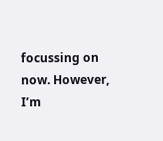focussing on now. However, I’m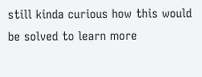still kinda curious how this would be solved to learn more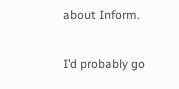about Inform.

I’d probably go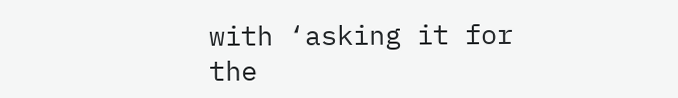with ‘asking it for the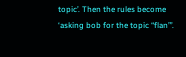topic’. Then the rules become ‘asking bob for the topic “flan”’.